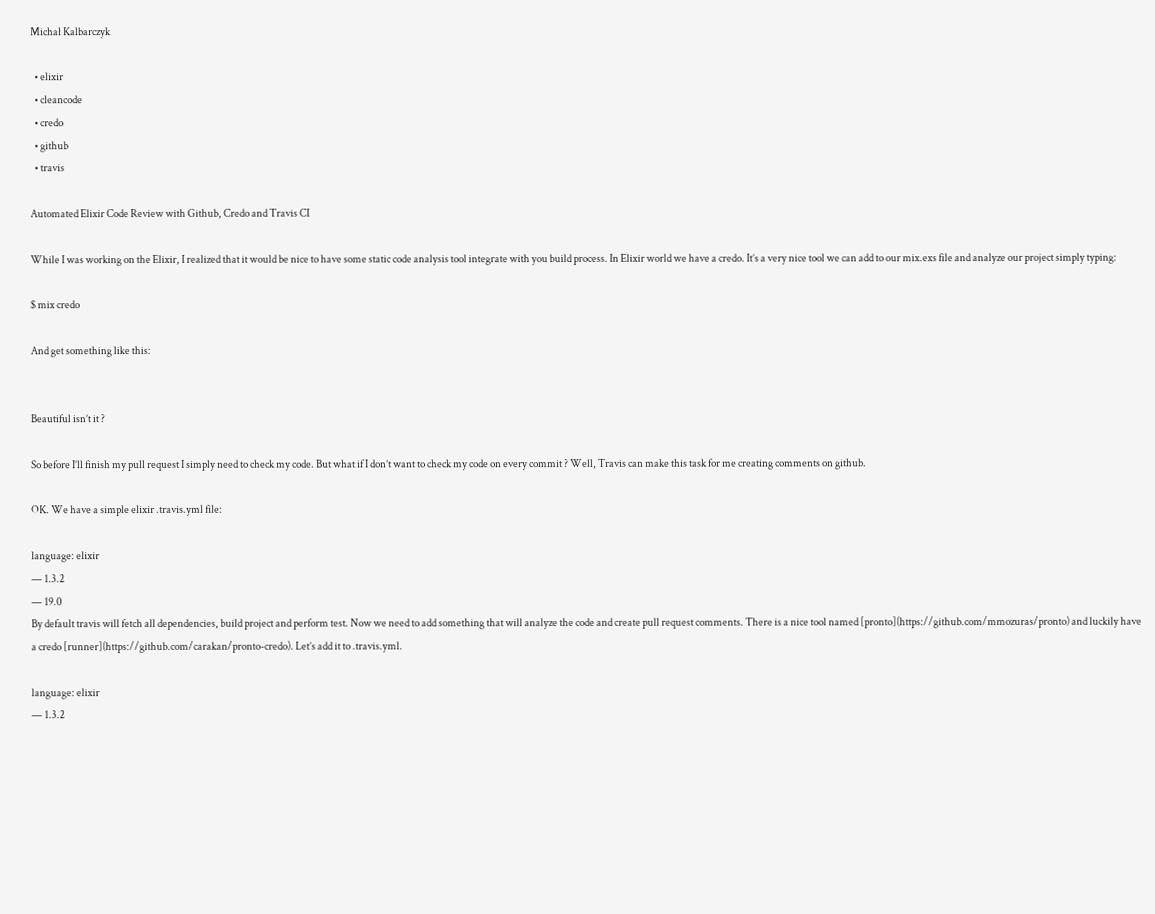Michał Kalbarczyk

  • elixir
  • cleancode
  • credo
  • github
  • travis

Automated Elixir Code Review with Github, Credo and Travis CI

While I was working on the Elixir, I realized that it would be nice to have some static code analysis tool integrate with you build process. In Elixir world we have a credo. It’s a very nice tool we can add to our mix.exs file and analyze our project simply typing:

$ mix credo

And get something like this:


Beautiful isn’t it ?

So before I’ll finish my pull request I simply need to check my code. But what if I don’t want to check my code on every commit ? Well, Travis can make this task for me creating comments on github.

OK. We have a simple elixir .travis.yml file:

language: elixir
— 1.3.2
— 19.0
By default travis will fetch all dependencies, build project and perform test. Now we need to add something that will analyze the code and create pull request comments. There is a nice tool named [pronto](https://github.com/mmozuras/pronto) and luckily have a credo [runner](https://github.com/carakan/pronto-credo). Let’s add it to .travis.yml.

language: elixir
— 1.3.2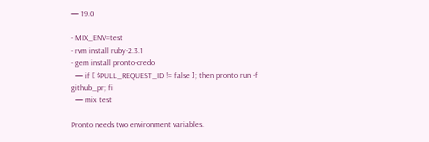— 19.0

- MIX_ENV=test
- rvm install ruby-2.3.1
- gem install pronto-credo
  — if [ $PULL_REQUEST_ID != false ]; then pronto run -f github_pr; fi
  — mix test

Pronto needs two environment variables.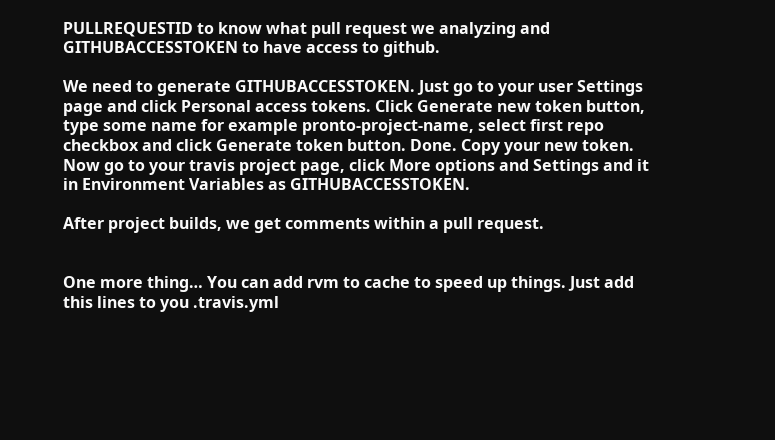PULLREQUESTID to know what pull request we analyzing and GITHUBACCESSTOKEN to have access to github.

We need to generate GITHUBACCESSTOKEN. Just go to your user Settings page and click Personal access tokens. Click Generate new token button, type some name for example pronto-project-name, select first repo checkbox and click Generate token button. Done. Copy your new token. Now go to your travis project page, click More options and Settings and it in Environment Variables as GITHUBACCESSTOKEN.

After project builds, we get comments within a pull request.


One more thing… You can add rvm to cache to speed up things. Just add this lines to you .travis.yml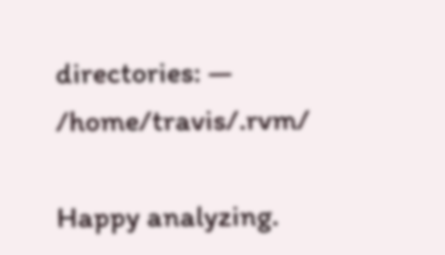directories: — /home/travis/.rvm/

Happy analyzing.